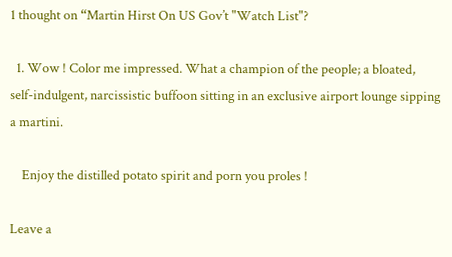1 thought on “Martin Hirst On US Gov’t "Watch List"?

  1. Wow ! Color me impressed. What a champion of the people; a bloated, self-indulgent, narcissistic buffoon sitting in an exclusive airport lounge sipping a martini.

    Enjoy the distilled potato spirit and porn you proles !

Leave a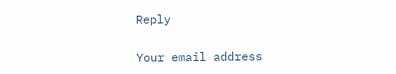Reply

Your email address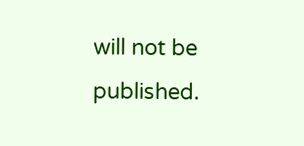will not be published.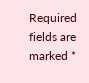Required fields are marked *